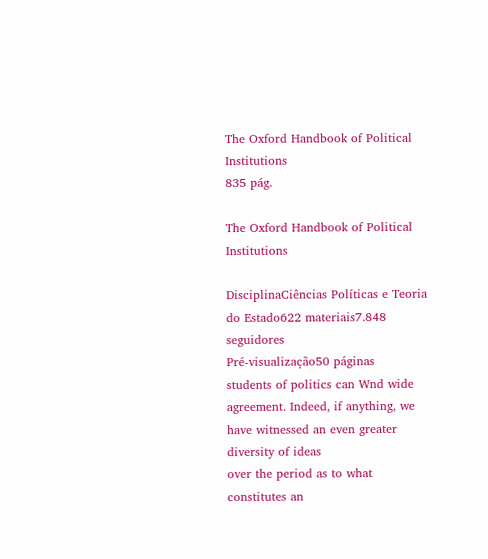The Oxford Handbook of Political Institutions
835 pág.

The Oxford Handbook of Political Institutions

DisciplinaCiências Políticas e Teoria do Estado622 materiais7.848 seguidores
Pré-visualização50 páginas
students of politics can Wnd wide
agreement. Indeed, if anything, we have witnessed an even greater diversity of ideas
over the period as to what constitutes an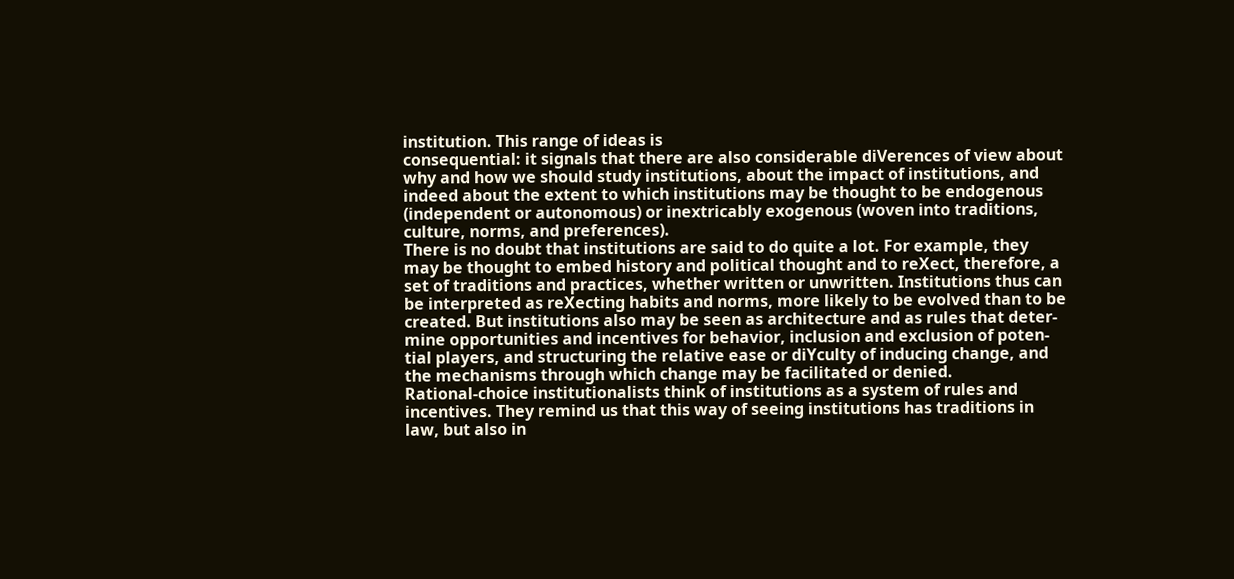institution. This range of ideas is
consequential: it signals that there are also considerable diVerences of view about
why and how we should study institutions, about the impact of institutions, and
indeed about the extent to which institutions may be thought to be endogenous
(independent or autonomous) or inextricably exogenous (woven into traditions,
culture, norms, and preferences).
There is no doubt that institutions are said to do quite a lot. For example, they
may be thought to embed history and political thought and to reXect, therefore, a
set of traditions and practices, whether written or unwritten. Institutions thus can
be interpreted as reXecting habits and norms, more likely to be evolved than to be
created. But institutions also may be seen as architecture and as rules that deter-
mine opportunities and incentives for behavior, inclusion and exclusion of poten-
tial players, and structuring the relative ease or diYculty of inducing change, and
the mechanisms through which change may be facilitated or denied.
Rational-choice institutionalists think of institutions as a system of rules and
incentives. They remind us that this way of seeing institutions has traditions in
law, but also in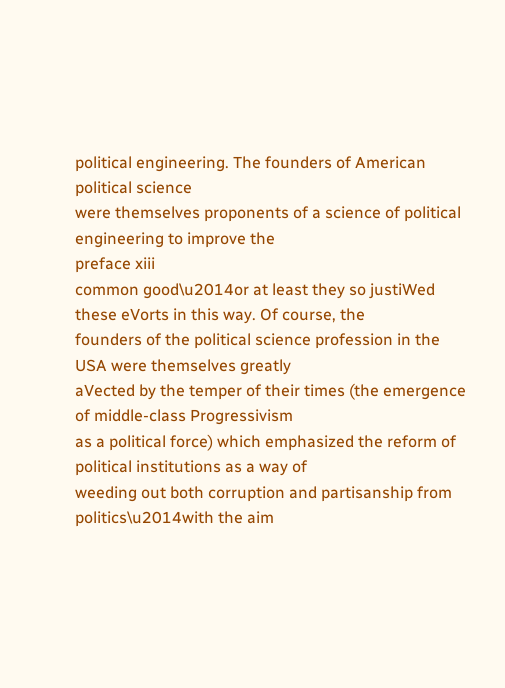political engineering. The founders of American political science
were themselves proponents of a science of political engineering to improve the
preface xiii
common good\u2014or at least they so justiWed these eVorts in this way. Of course, the
founders of the political science profession in the USA were themselves greatly
aVected by the temper of their times (the emergence of middle-class Progressivism
as a political force) which emphasized the reform of political institutions as a way of
weeding out both corruption and partisanship from politics\u2014with the aim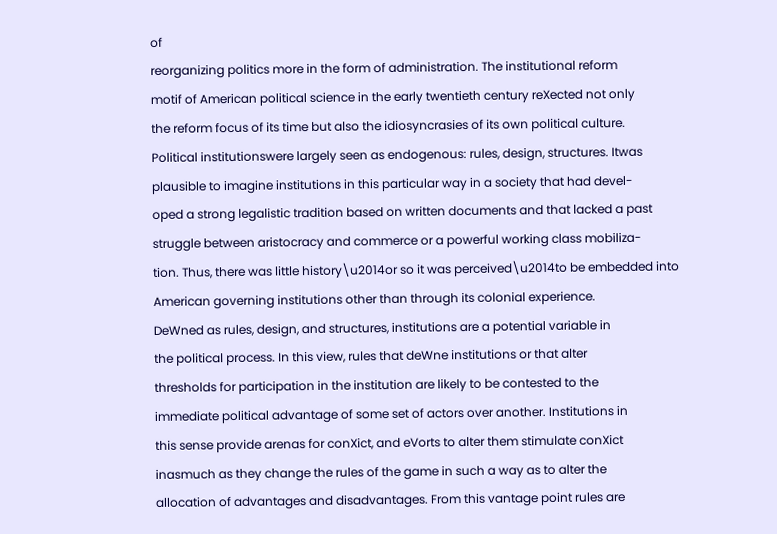of
reorganizing politics more in the form of administration. The institutional reform
motif of American political science in the early twentieth century reXected not only
the reform focus of its time but also the idiosyncrasies of its own political culture.
Political institutionswere largely seen as endogenous: rules, design, structures. Itwas
plausible to imagine institutions in this particular way in a society that had devel-
oped a strong legalistic tradition based on written documents and that lacked a past
struggle between aristocracy and commerce or a powerful working class mobiliza-
tion. Thus, there was little history\u2014or so it was perceived\u2014to be embedded into
American governing institutions other than through its colonial experience.
DeWned as rules, design, and structures, institutions are a potential variable in
the political process. In this view, rules that deWne institutions or that alter
thresholds for participation in the institution are likely to be contested to the
immediate political advantage of some set of actors over another. Institutions in
this sense provide arenas for conXict, and eVorts to alter them stimulate conXict
inasmuch as they change the rules of the game in such a way as to alter the
allocation of advantages and disadvantages. From this vantage point rules are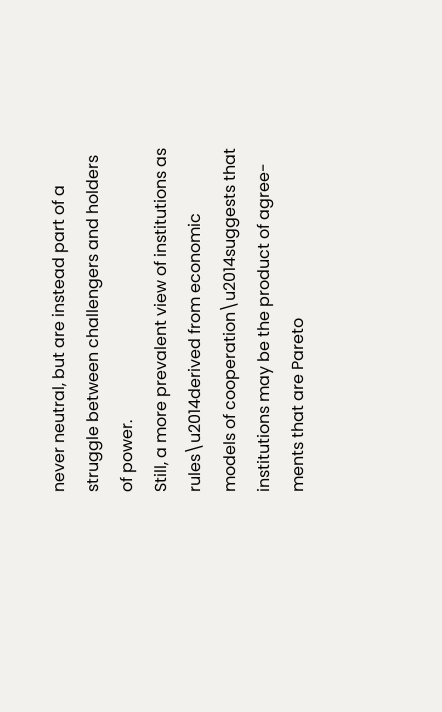never neutral, but are instead part of a struggle between challengers and holders
of power.
Still, a more prevalent view of institutions as rules\u2014derived from economic
models of cooperation\u2014suggests that institutions may be the product of agree-
ments that are Pareto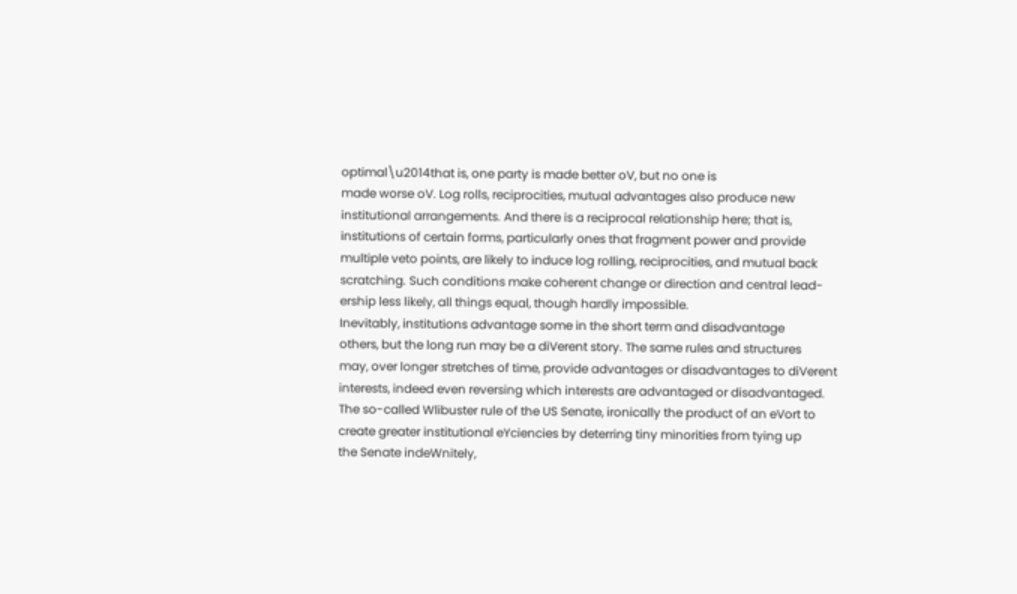optimal\u2014that is, one party is made better oV, but no one is
made worse oV. Log rolls, reciprocities, mutual advantages also produce new
institutional arrangements. And there is a reciprocal relationship here; that is,
institutions of certain forms, particularly ones that fragment power and provide
multiple veto points, are likely to induce log rolling, reciprocities, and mutual back
scratching. Such conditions make coherent change or direction and central lead-
ership less likely, all things equal, though hardly impossible.
Inevitably, institutions advantage some in the short term and disadvantage
others, but the long run may be a diVerent story. The same rules and structures
may, over longer stretches of time, provide advantages or disadvantages to diVerent
interests, indeed even reversing which interests are advantaged or disadvantaged.
The so-called Wlibuster rule of the US Senate, ironically the product of an eVort to
create greater institutional eYciencies by deterring tiny minorities from tying up
the Senate indeWnitely,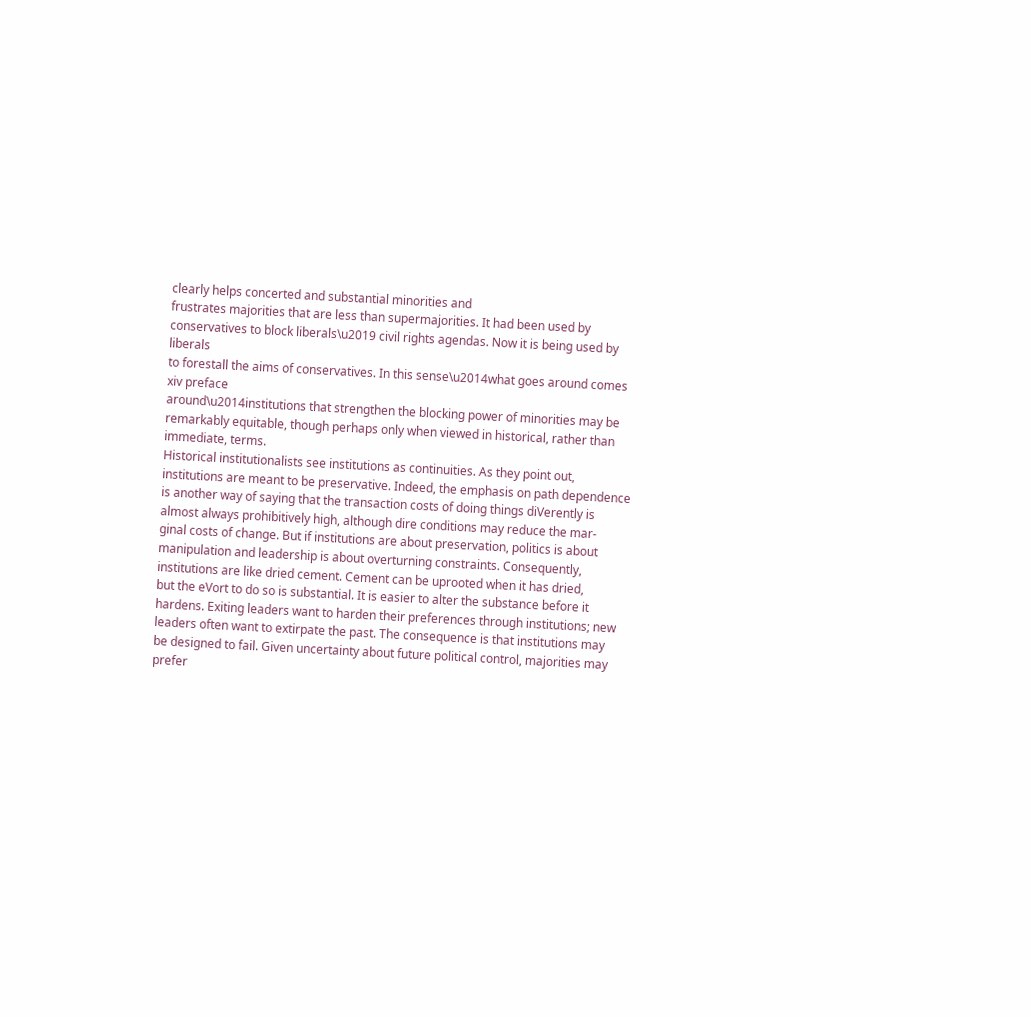clearly helps concerted and substantial minorities and
frustrates majorities that are less than supermajorities. It had been used by
conservatives to block liberals\u2019 civil rights agendas. Now it is being used by liberals
to forestall the aims of conservatives. In this sense\u2014what goes around comes
xiv preface
around\u2014institutions that strengthen the blocking power of minorities may be
remarkably equitable, though perhaps only when viewed in historical, rather than
immediate, terms.
Historical institutionalists see institutions as continuities. As they point out,
institutions are meant to be preservative. Indeed, the emphasis on path dependence
is another way of saying that the transaction costs of doing things diVerently is
almost always prohibitively high, although dire conditions may reduce the mar-
ginal costs of change. But if institutions are about preservation, politics is about
manipulation and leadership is about overturning constraints. Consequently,
institutions are like dried cement. Cement can be uprooted when it has dried,
but the eVort to do so is substantial. It is easier to alter the substance before it
hardens. Exiting leaders want to harden their preferences through institutions; new
leaders often want to extirpate the past. The consequence is that institutions may
be designed to fail. Given uncertainty about future political control, majorities may
prefer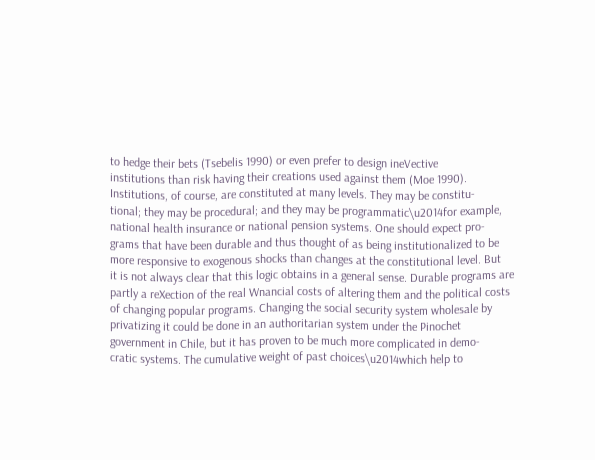to hedge their bets (Tsebelis 1990) or even prefer to design ineVective
institutions than risk having their creations used against them (Moe 1990).
Institutions, of course, are constituted at many levels. They may be constitu-
tional; they may be procedural; and they may be programmatic\u2014for example,
national health insurance or national pension systems. One should expect pro-
grams that have been durable and thus thought of as being institutionalized to be
more responsive to exogenous shocks than changes at the constitutional level. But
it is not always clear that this logic obtains in a general sense. Durable programs are
partly a reXection of the real Wnancial costs of altering them and the political costs
of changing popular programs. Changing the social security system wholesale by
privatizing it could be done in an authoritarian system under the Pinochet
government in Chile, but it has proven to be much more complicated in demo-
cratic systems. The cumulative weight of past choices\u2014which help to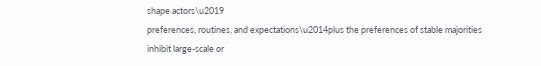shape actors\u2019
preferences, routines, and expectations\u2014plus the preferences of stable majorities
inhibit large-scale or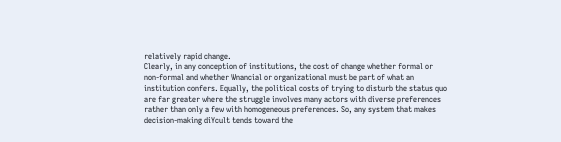relatively rapid change.
Clearly, in any conception of institutions, the cost of change whether formal or
non-formal and whether Wnancial or organizational must be part of what an
institution confers. Equally, the political costs of trying to disturb the status quo
are far greater where the struggle involves many actors with diverse preferences
rather than only a few with homogeneous preferences. So, any system that makes
decision-making diYcult tends toward the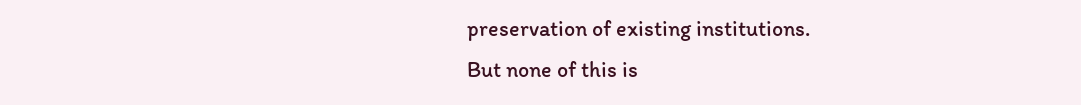preservation of existing institutions.
But none of this is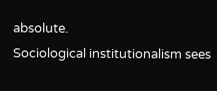absolute.
Sociological institutionalism sees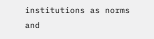institutions as norms and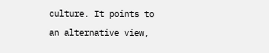culture. It points to
an alternative view,